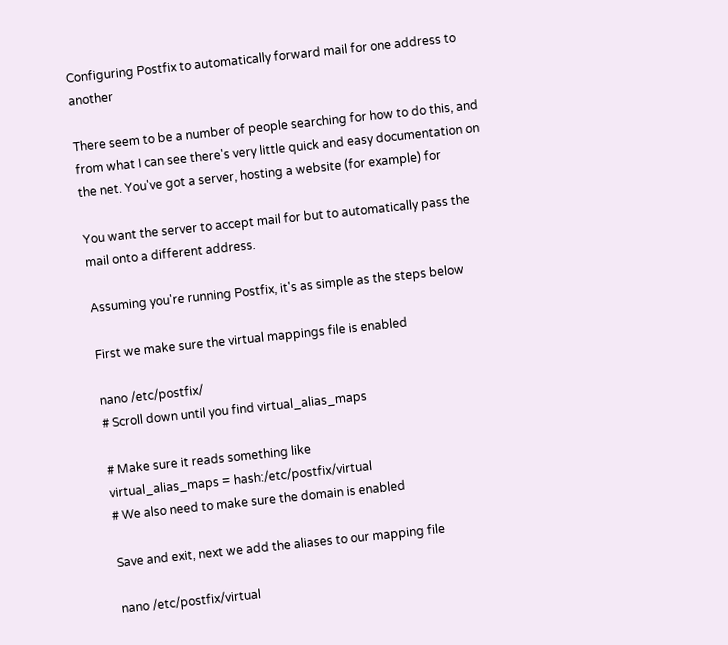Configuring Postfix to automatically forward mail for one address to another

There seem to be a number of people searching for how to do this, and from what I can see there's very little quick and easy documentation on the net. You've got a server, hosting a website (for example) for

You want the server to accept mail for but to automatically pass the mail onto a different address.

Assuming you're running Postfix, it's as simple as the steps below

First we make sure the virtual mappings file is enabled

nano /etc/postfix/
# Scroll down until you find virtual_alias_maps

# Make sure it reads something like
virtual_alias_maps = hash:/etc/postfix/virtual
# We also need to make sure the domain is enabled

Save and exit, next we add the aliases to our mapping file

nano /etc/postfix/virtual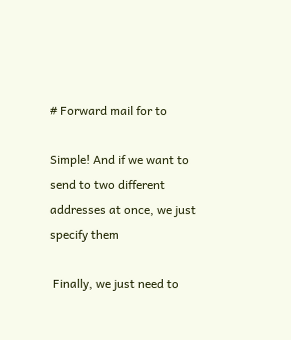# Forward mail for to

Simple! And if we want to send to two different addresses at once, we just specify them

 Finally, we just need to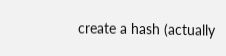create a hash (actually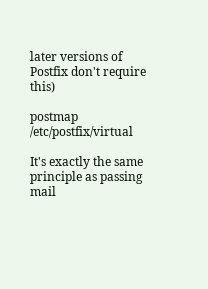later versions of Postfix don't require this)

postmap /etc/postfix/virtual

It's exactly the same principle as passing mail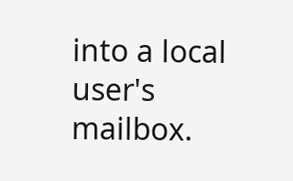into a local user's mailbox.